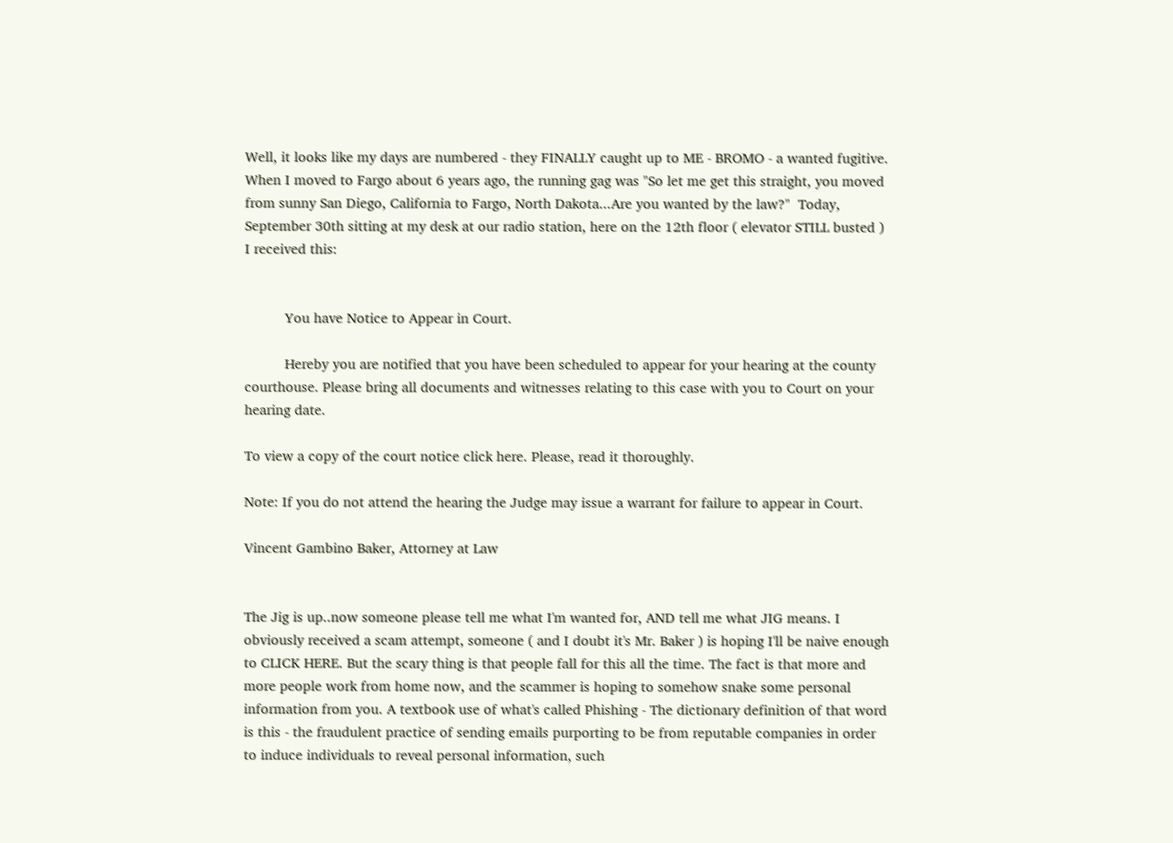Well, it looks like my days are numbered - they FINALLY caught up to ME - BROMO - a wanted fugitive. When I moved to Fargo about 6 years ago, the running gag was "So let me get this straight, you moved from sunny San Diego, California to Fargo, North Dakota...Are you wanted by the law?"  Today, September 30th sitting at my desk at our radio station, here on the 12th floor ( elevator STILL busted ) I received this:


          You have Notice to Appear in Court.

          Hereby you are notified that you have been scheduled to appear for your hearing at the county courthouse. Please bring all documents and witnesses relating to this case with you to Court on your hearing date.

To view a copy of the court notice click here. Please, read it thoroughly.

Note: If you do not attend the hearing the Judge may issue a warrant for failure to appear in Court.

Vincent Gambino Baker, Attorney at Law


The Jig is up..now someone please tell me what I'm wanted for, AND tell me what JIG means. I obviously received a scam attempt, someone ( and I doubt it's Mr. Baker ) is hoping I'll be naive enough to CLICK HERE. But the scary thing is that people fall for this all the time. The fact is that more and more people work from home now, and the scammer is hoping to somehow snake some personal information from you. A textbook use of what's called Phishing - The dictionary definition of that word is this - the fraudulent practice of sending emails purporting to be from reputable companies in order to induce individuals to reveal personal information, such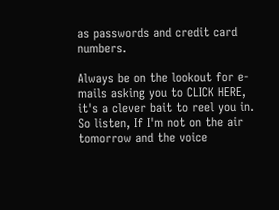as passwords and credit card numbers.

Always be on the lookout for e-mails asking you to CLICK HERE, it's a clever bait to reel you in. So listen, If I'm not on the air tomorrow and the voice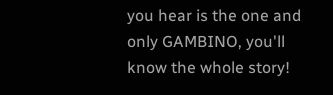you hear is the one and only GAMBINO, you'll know the whole story!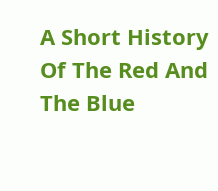A Short History Of The Red And The Blue